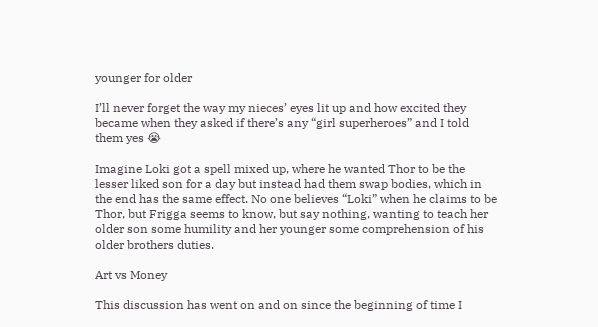younger for older

I’ll never forget the way my nieces’ eyes lit up and how excited they became when they asked if there’s any “girl superheroes” and I told them yes 😭

Imagine Loki got a spell mixed up, where he wanted Thor to be the lesser liked son for a day but instead had them swap bodies, which in the end has the same effect. No one believes “Loki” when he claims to be Thor, but Frigga seems to know, but say nothing, wanting to teach her older son some humility and her younger some comprehension of his older brothers duties.

Art vs Money

This discussion has went on and on since the beginning of time I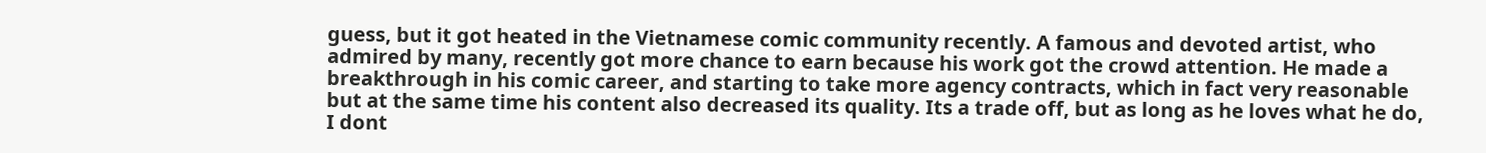guess, but it got heated in the Vietnamese comic community recently. A famous and devoted artist, who admired by many, recently got more chance to earn because his work got the crowd attention. He made a breakthrough in his comic career, and starting to take more agency contracts, which in fact very reasonable but at the same time his content also decreased its quality. Its a trade off, but as long as he loves what he do, I dont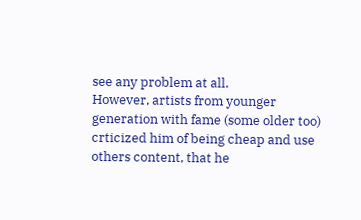see any problem at all.
However, artists from younger generation with fame (some older too) crticized him of being cheap and use others content, that he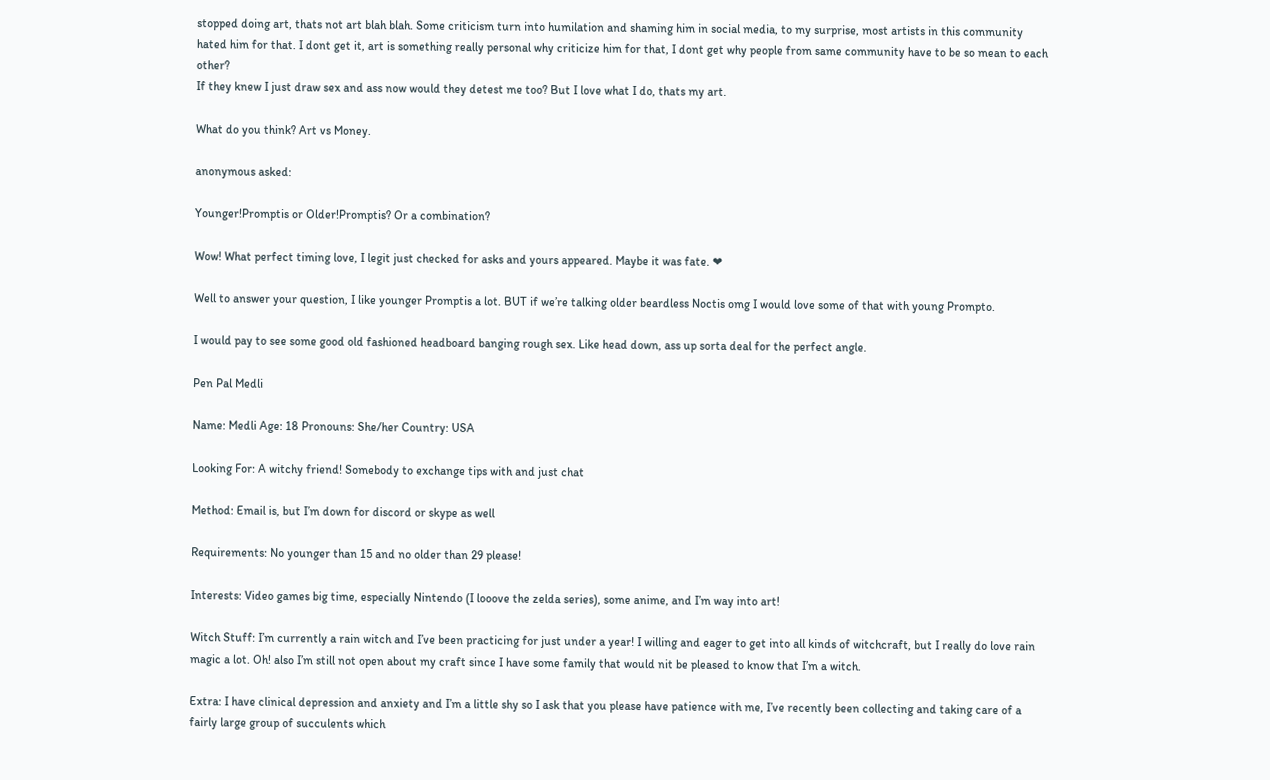stopped doing art, thats not art blah blah. Some criticism turn into humilation and shaming him in social media, to my surprise, most artists in this community hated him for that. I dont get it, art is something really personal why criticize him for that, I dont get why people from same community have to be so mean to each other?
If they knew I just draw sex and ass now would they detest me too? But I love what I do, thats my art.

What do you think? Art vs Money.

anonymous asked:

Younger!Promptis or Older!Promptis? Or a combination?

Wow! What perfect timing love, I legit just checked for asks and yours appeared. Maybe it was fate. ❤

Well to answer your question, I like younger Promptis a lot. BUT if we’re talking older beardless Noctis omg I would love some of that with young Prompto.

I would pay to see some good old fashioned headboard banging rough sex. Like head down, ass up sorta deal for the perfect angle.

Pen Pal Medli

Name: Medli Age: 18 Pronouns: She/her Country: USA

Looking For: A witchy friend! Somebody to exchange tips with and just chat

Method: Email is, but I’m down for discord or skype as well

Requirements: No younger than 15 and no older than 29 please!

Interests: Video games big time, especially Nintendo (I looove the zelda series), some anime, and I’m way into art!

Witch Stuff: I’m currently a rain witch and I’ve been practicing for just under a year! I willing and eager to get into all kinds of witchcraft, but I really do love rain magic a lot. Oh! also I’m still not open about my craft since I have some family that would nit be pleased to know that I’m a witch.

Extra: I have clinical depression and anxiety and I’m a little shy so I ask that you please have patience with me, I’ve recently been collecting and taking care of a fairly large group of succulents which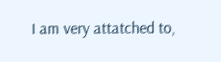I am very attatched to,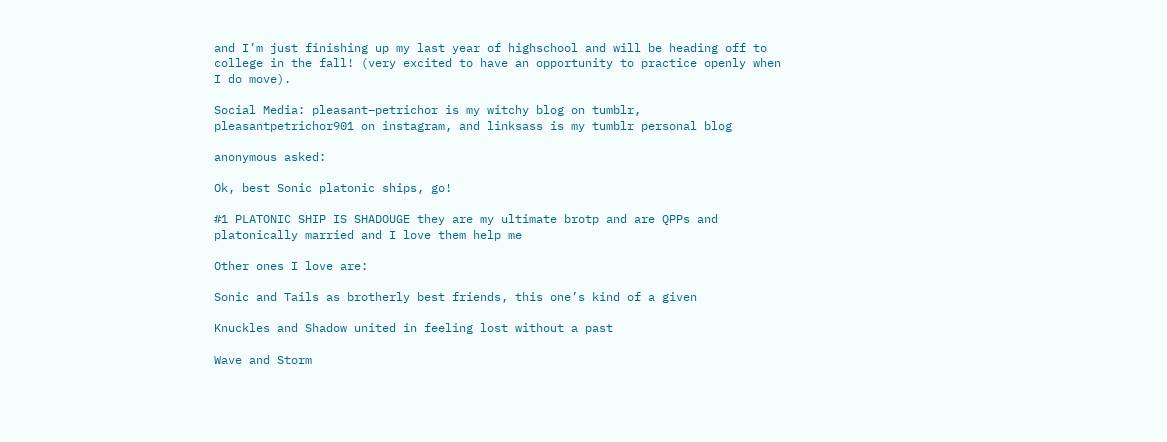and I’m just finishing up my last year of highschool and will be heading off to college in the fall! (very excited to have an opportunity to practice openly when I do move).

Social Media: pleasant–petrichor is my witchy blog on tumblr, pleasantpetrichor901 on instagram, and linksass is my tumblr personal blog

anonymous asked:

Ok, best Sonic platonic ships, go!

#1 PLATONIC SHIP IS SHADOUGE they are my ultimate brotp and are QPPs and platonically married and I love them help me

Other ones I love are:

Sonic and Tails as brotherly best friends, this one’s kind of a given

Knuckles and Shadow united in feeling lost without a past

Wave and Storm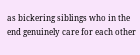as bickering siblings who in the end genuinely care for each other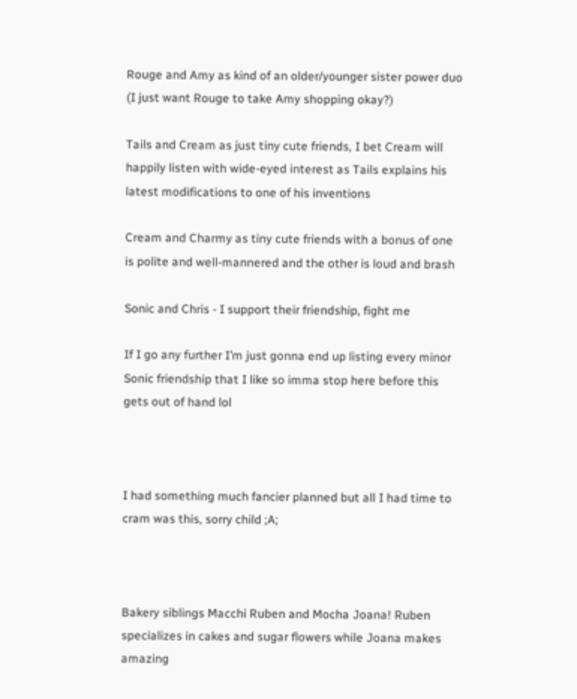Rouge and Amy as kind of an older/younger sister power duo (I just want Rouge to take Amy shopping okay?)

Tails and Cream as just tiny cute friends, I bet Cream will happily listen with wide-eyed interest as Tails explains his latest modifications to one of his inventions

Cream and Charmy as tiny cute friends with a bonus of one is polite and well-mannered and the other is loud and brash

Sonic and Chris - I support their friendship, fight me

If I go any further I’m just gonna end up listing every minor Sonic friendship that I like so imma stop here before this gets out of hand lol



I had something much fancier planned but all I had time to cram was this, sorry child ;A;



Bakery siblings Macchi Ruben and Mocha Joana! Ruben specializes in cakes and sugar flowers while Joana makes amazing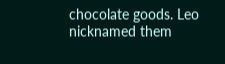chocolate goods. Leo nicknamed them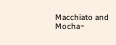Macchiato and Mocha~